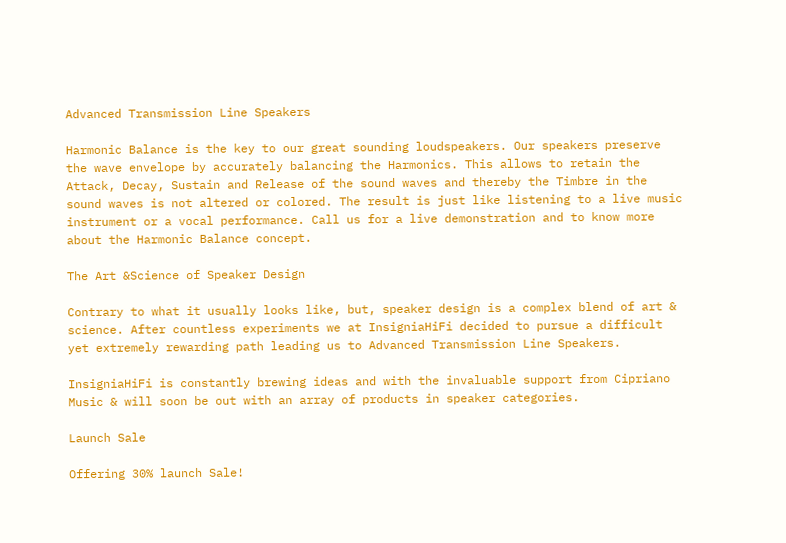Advanced Transmission Line Speakers

Harmonic Balance is the key to our great sounding loudspeakers. Our speakers preserve the wave envelope by accurately balancing the Harmonics. This allows to retain the Attack, Decay, Sustain and Release of the sound waves and thereby the Timbre in the sound waves is not altered or colored. The result is just like listening to a live music instrument or a vocal performance. Call us for a live demonstration and to know more about the Harmonic Balance concept.

The Art &Science of Speaker Design

Contrary to what it usually looks like, but, speaker design is a complex blend of art & science. After countless experiments we at InsigniaHiFi decided to pursue a difficult yet extremely rewarding path leading us to Advanced Transmission Line Speakers.

InsigniaHiFi is constantly brewing ideas and with the invaluable support from Cipriano Music & will soon be out with an array of products in speaker categories.

Launch Sale

Offering 30% launch Sale!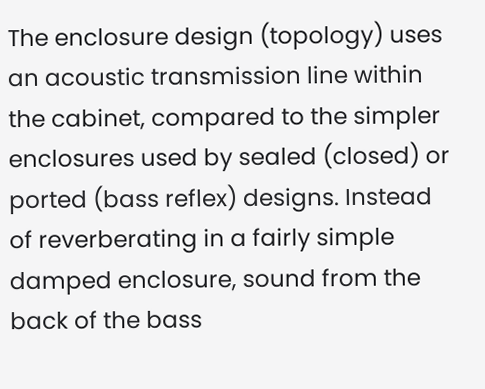The enclosure design (topology) uses an acoustic transmission line within the cabinet, compared to the simpler enclosures used by sealed (closed) or ported (bass reflex) designs. Instead of reverberating in a fairly simple damped enclosure, sound from the back of the bass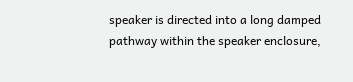speaker is directed into a long damped pathway within the speaker enclosure,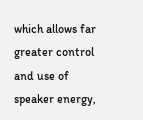which allows far greater control and use of speaker energy,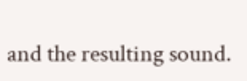and the resulting sound.